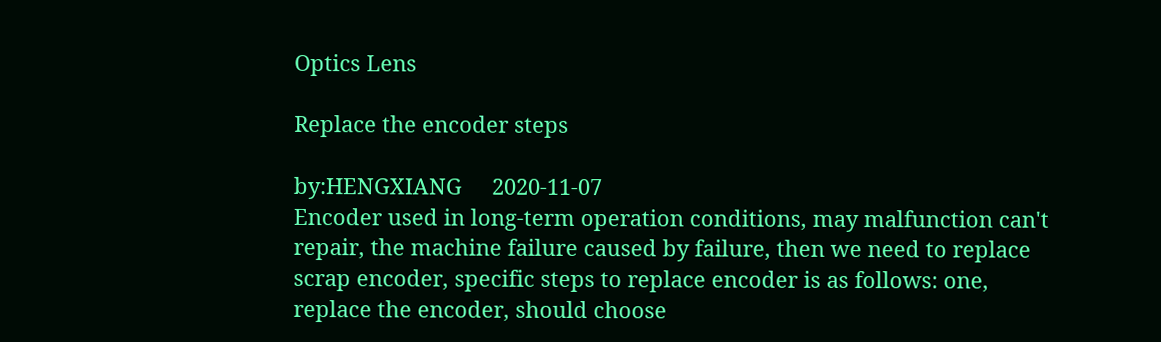Optics Lens

Replace the encoder steps

by:HENGXIANG     2020-11-07
Encoder used in long-term operation conditions, may malfunction can't repair, the machine failure caused by failure, then we need to replace scrap encoder, specific steps to replace encoder is as follows: one, replace the encoder, should choose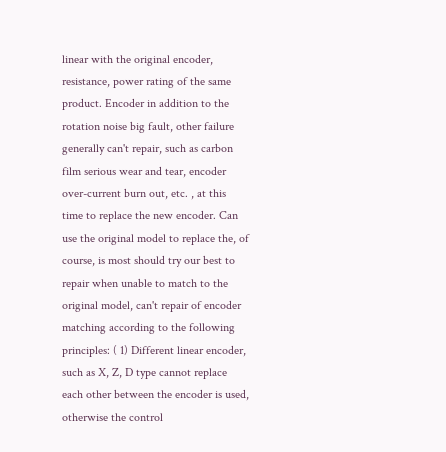linear with the original encoder, resistance, power rating of the same product. Encoder in addition to the rotation noise big fault, other failure generally can't repair, such as carbon film serious wear and tear, encoder over-current burn out, etc. , at this time to replace the new encoder. Can use the original model to replace the, of course, is most should try our best to repair when unable to match to the original model, can't repair of encoder matching according to the following principles: ( 1) Different linear encoder, such as X, Z, D type cannot replace each other between the encoder is used, otherwise the control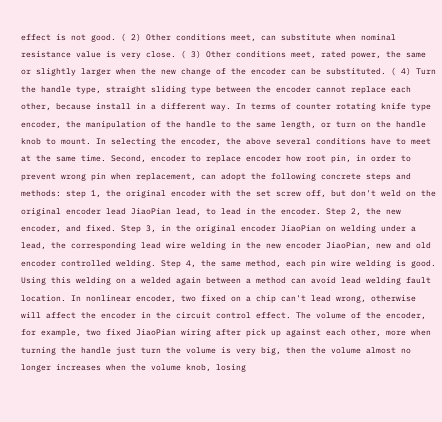effect is not good. ( 2) Other conditions meet, can substitute when nominal resistance value is very close. ( 3) Other conditions meet, rated power, the same or slightly larger when the new change of the encoder can be substituted. ( 4) Turn the handle type, straight sliding type between the encoder cannot replace each other, because install in a different way. In terms of counter rotating knife type encoder, the manipulation of the handle to the same length, or turn on the handle knob to mount. In selecting the encoder, the above several conditions have to meet at the same time. Second, encoder to replace encoder how root pin, in order to prevent wrong pin when replacement, can adopt the following concrete steps and methods: step 1, the original encoder with the set screw off, but don't weld on the original encoder lead JiaoPian lead, to lead in the encoder. Step 2, the new encoder, and fixed. Step 3, in the original encoder JiaoPian on welding under a lead, the corresponding lead wire welding in the new encoder JiaoPian, new and old encoder controlled welding. Step 4, the same method, each pin wire welding is good. Using this welding on a welded again between a method can avoid lead welding fault location. In nonlinear encoder, two fixed on a chip can't lead wrong, otherwise will affect the encoder in the circuit control effect. The volume of the encoder, for example, two fixed JiaoPian wiring after pick up against each other, more when turning the handle just turn the volume is very big, then the volume almost no longer increases when the volume knob, losing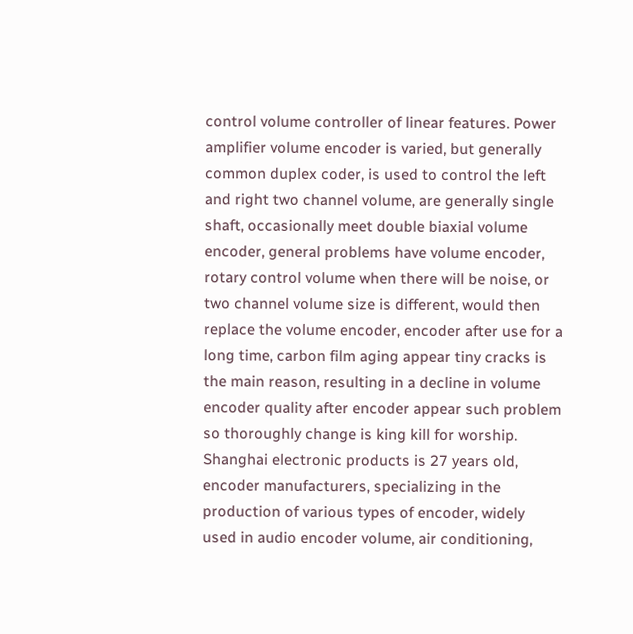control volume controller of linear features. Power amplifier volume encoder is varied, but generally common duplex coder, is used to control the left and right two channel volume, are generally single shaft, occasionally meet double biaxial volume encoder, general problems have volume encoder, rotary control volume when there will be noise, or two channel volume size is different, would then replace the volume encoder, encoder after use for a long time, carbon film aging appear tiny cracks is the main reason, resulting in a decline in volume encoder quality after encoder appear such problem so thoroughly change is king kill for worship. Shanghai electronic products is 27 years old, encoder manufacturers, specializing in the production of various types of encoder, widely used in audio encoder volume, air conditioning,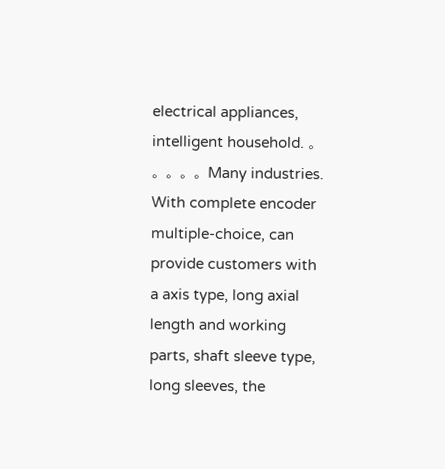electrical appliances, intelligent household. 。 。 。 。 。 Many industries. With complete encoder multiple-choice, can provide customers with a axis type, long axial length and working parts, shaft sleeve type, long sleeves, the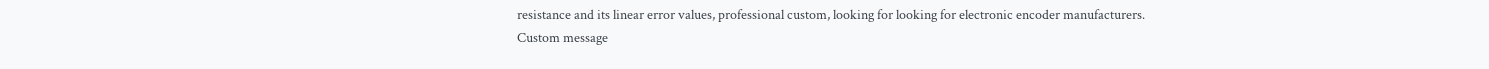resistance and its linear error values, professional custom, looking for looking for electronic encoder manufacturers.
Custom message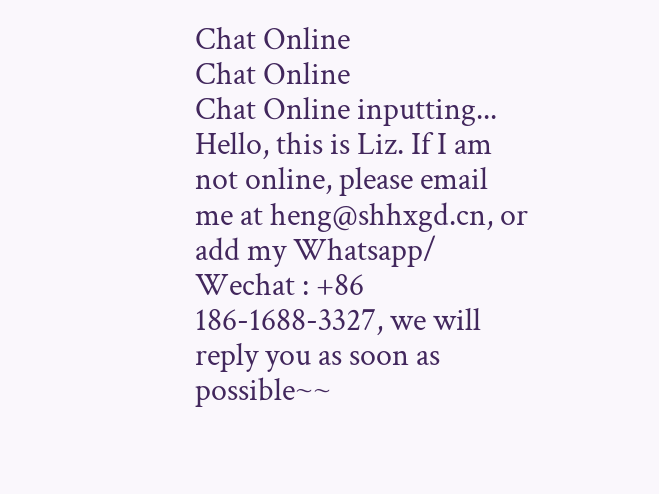Chat Online
Chat Online
Chat Online inputting...
Hello, this is Liz. If I am not online, please email me at heng@shhxgd.cn, or add my Whatsapp/ Wechat : +86 186-1688-3327, we will reply you as soon as possible~~